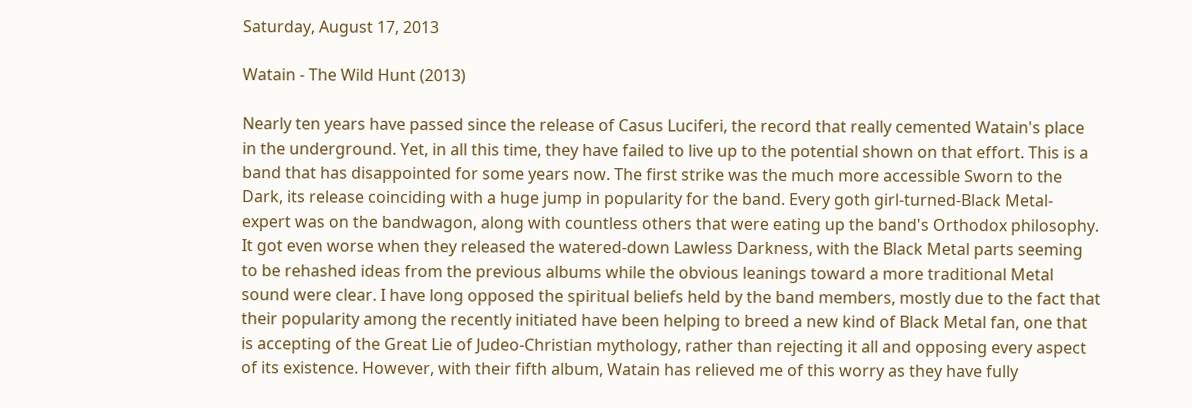Saturday, August 17, 2013

Watain - The Wild Hunt (2013)

Nearly ten years have passed since the release of Casus Luciferi, the record that really cemented Watain's place in the underground. Yet, in all this time, they have failed to live up to the potential shown on that effort. This is a band that has disappointed for some years now. The first strike was the much more accessible Sworn to the Dark, its release coinciding with a huge jump in popularity for the band. Every goth girl-turned-Black Metal-expert was on the bandwagon, along with countless others that were eating up the band's Orthodox philosophy. It got even worse when they released the watered-down Lawless Darkness, with the Black Metal parts seeming to be rehashed ideas from the previous albums while the obvious leanings toward a more traditional Metal sound were clear. I have long opposed the spiritual beliefs held by the band members, mostly due to the fact that their popularity among the recently initiated have been helping to breed a new kind of Black Metal fan, one that is accepting of the Great Lie of Judeo-Christian mythology, rather than rejecting it all and opposing every aspect of its existence. However, with their fifth album, Watain has relieved me of this worry as they have fully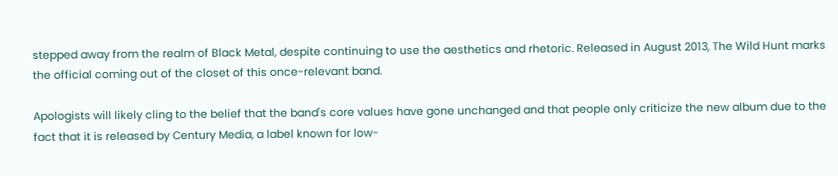stepped away from the realm of Black Metal, despite continuing to use the aesthetics and rhetoric. Released in August 2013, The Wild Hunt marks the official coming out of the closet of this once-relevant band.

Apologists will likely cling to the belief that the band's core values have gone unchanged and that people only criticize the new album due to the fact that it is released by Century Media, a label known for low-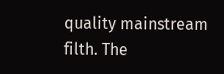quality mainstream filth. The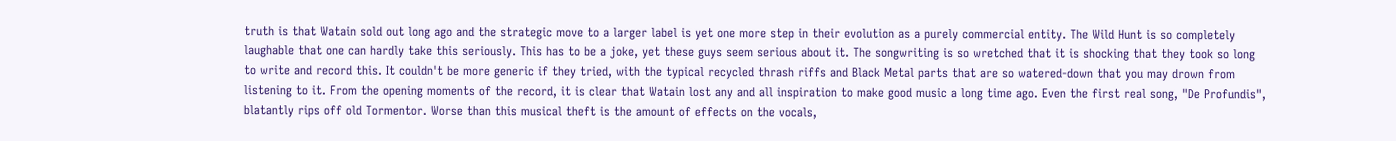truth is that Watain sold out long ago and the strategic move to a larger label is yet one more step in their evolution as a purely commercial entity. The Wild Hunt is so completely laughable that one can hardly take this seriously. This has to be a joke, yet these guys seem serious about it. The songwriting is so wretched that it is shocking that they took so long to write and record this. It couldn't be more generic if they tried, with the typical recycled thrash riffs and Black Metal parts that are so watered-down that you may drown from listening to it. From the opening moments of the record, it is clear that Watain lost any and all inspiration to make good music a long time ago. Even the first real song, "De Profundis", blatantly rips off old Tormentor. Worse than this musical theft is the amount of effects on the vocals,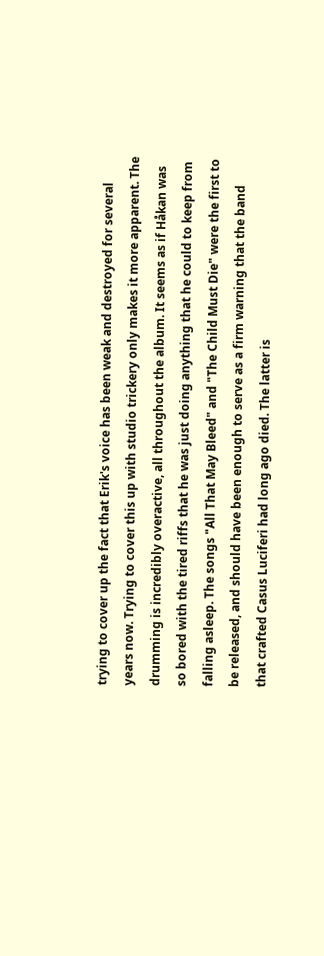trying to cover up the fact that Erik's voice has been weak and destroyed for several years now. Trying to cover this up with studio trickery only makes it more apparent. The drumming is incredibly overactive, all throughout the album. It seems as if Håkan was so bored with the tired riffs that he was just doing anything that he could to keep from falling asleep. The songs "All That May Bleed" and "The Child Must Die" were the first to be released, and should have been enough to serve as a firm warning that the band that crafted Casus Luciferi had long ago died. The latter is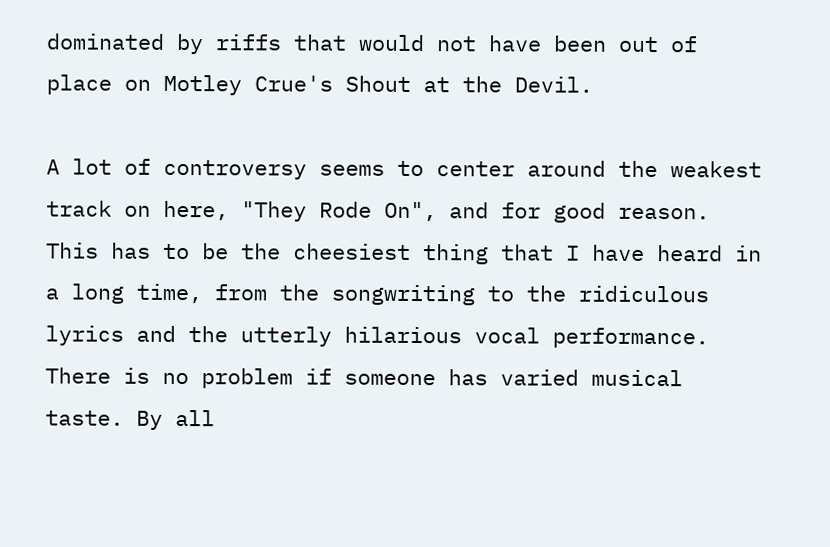dominated by riffs that would not have been out of place on Motley Crue's Shout at the Devil.

A lot of controversy seems to center around the weakest track on here, "They Rode On", and for good reason. This has to be the cheesiest thing that I have heard in a long time, from the songwriting to the ridiculous lyrics and the utterly hilarious vocal performance. There is no problem if someone has varied musical taste. By all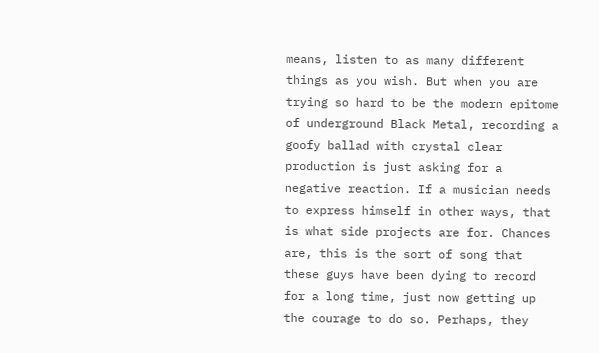means, listen to as many different things as you wish. But when you are trying so hard to be the modern epitome of underground Black Metal, recording a goofy ballad with crystal clear production is just asking for a negative reaction. If a musician needs to express himself in other ways, that is what side projects are for. Chances are, this is the sort of song that these guys have been dying to record for a long time, just now getting up the courage to do so. Perhaps, they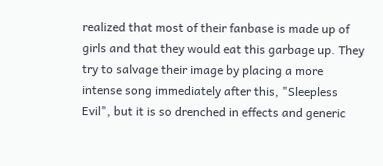realized that most of their fanbase is made up of girls and that they would eat this garbage up. They try to salvage their image by placing a more intense song immediately after this, "Sleepless Evil", but it is so drenched in effects and generic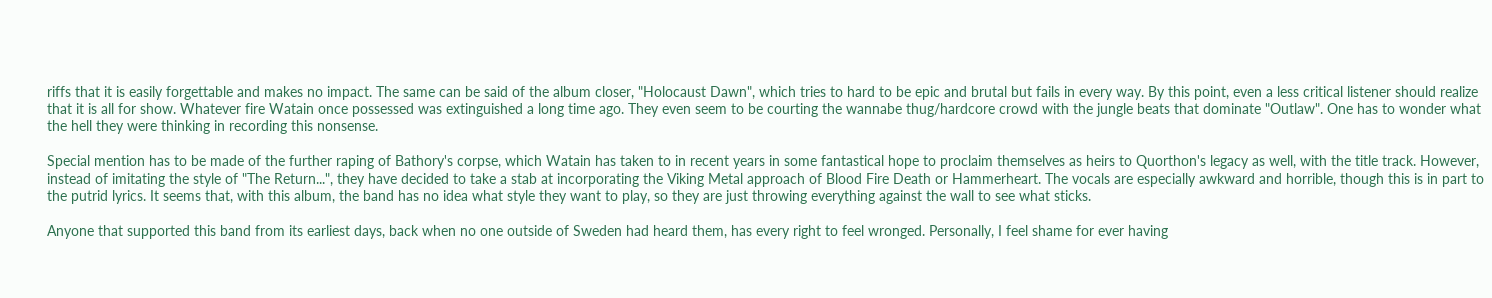riffs that it is easily forgettable and makes no impact. The same can be said of the album closer, "Holocaust Dawn", which tries to hard to be epic and brutal but fails in every way. By this point, even a less critical listener should realize that it is all for show. Whatever fire Watain once possessed was extinguished a long time ago. They even seem to be courting the wannabe thug/hardcore crowd with the jungle beats that dominate "Outlaw". One has to wonder what the hell they were thinking in recording this nonsense.

Special mention has to be made of the further raping of Bathory's corpse, which Watain has taken to in recent years in some fantastical hope to proclaim themselves as heirs to Quorthon's legacy as well, with the title track. However, instead of imitating the style of "The Return...", they have decided to take a stab at incorporating the Viking Metal approach of Blood Fire Death or Hammerheart. The vocals are especially awkward and horrible, though this is in part to the putrid lyrics. It seems that, with this album, the band has no idea what style they want to play, so they are just throwing everything against the wall to see what sticks.

Anyone that supported this band from its earliest days, back when no one outside of Sweden had heard them, has every right to feel wronged. Personally, I feel shame for ever having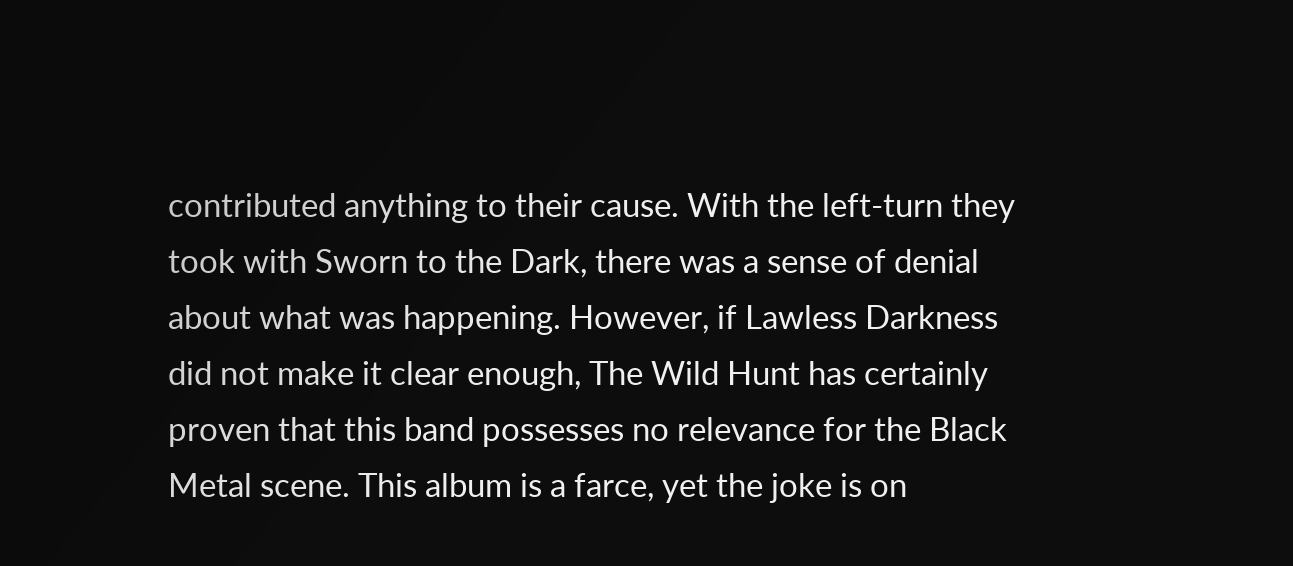contributed anything to their cause. With the left-turn they took with Sworn to the Dark, there was a sense of denial about what was happening. However, if Lawless Darkness did not make it clear enough, The Wild Hunt has certainly proven that this band possesses no relevance for the Black Metal scene. This album is a farce, yet the joke is on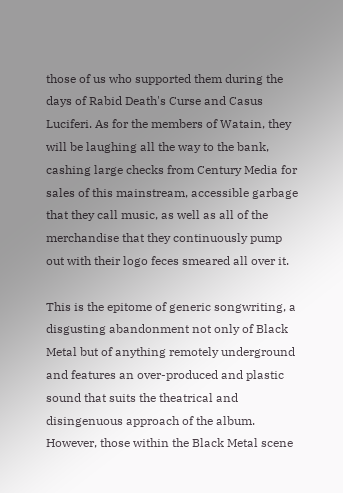those of us who supported them during the days of Rabid Death's Curse and Casus Luciferi. As for the members of Watain, they will be laughing all the way to the bank, cashing large checks from Century Media for sales of this mainstream, accessible garbage that they call music, as well as all of the merchandise that they continuously pump out with their logo feces smeared all over it.

This is the epitome of generic songwriting, a disgusting abandonment not only of Black Metal but of anything remotely underground and features an over-produced and plastic sound that suits the theatrical and disingenuous approach of the album. However, those within the Black Metal scene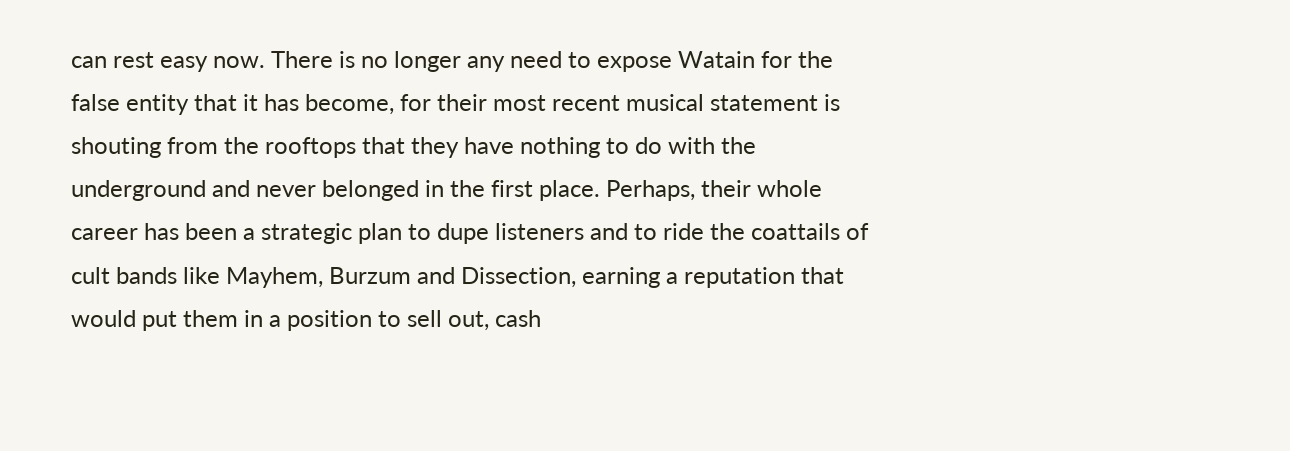can rest easy now. There is no longer any need to expose Watain for the false entity that it has become, for their most recent musical statement is shouting from the rooftops that they have nothing to do with the underground and never belonged in the first place. Perhaps, their whole career has been a strategic plan to dupe listeners and to ride the coattails of cult bands like Mayhem, Burzum and Dissection, earning a reputation that would put them in a position to sell out, cash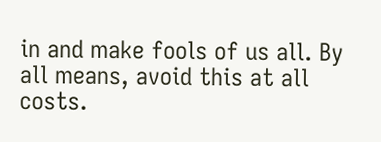in and make fools of us all. By all means, avoid this at all costs.